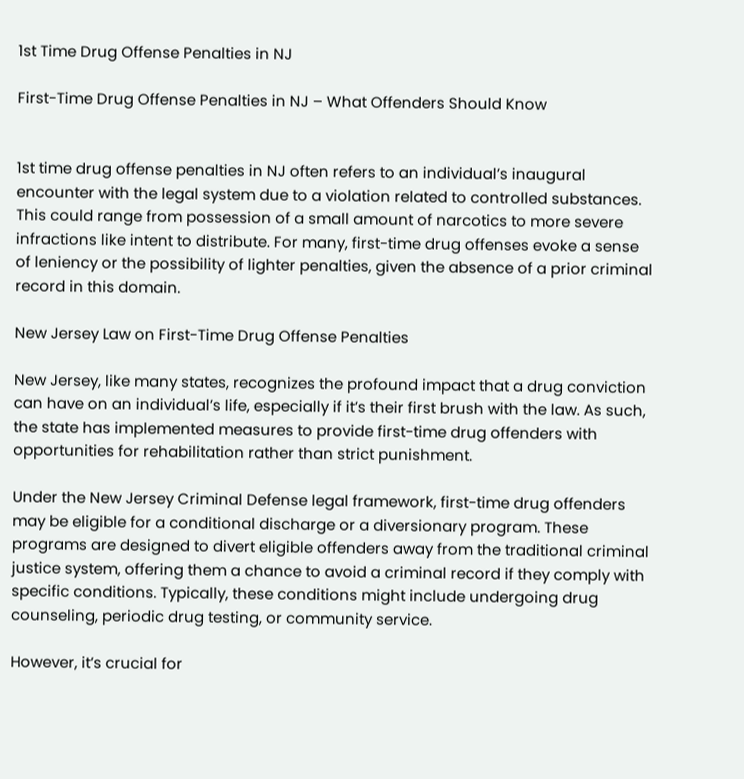1st Time Drug Offense Penalties in NJ

First-Time Drug Offense Penalties in NJ – What Offenders Should Know


1st time drug offense penalties in NJ often refers to an individual’s inaugural encounter with the legal system due to a violation related to controlled substances. This could range from possession of a small amount of narcotics to more severe infractions like intent to distribute. For many, first-time drug offenses evoke a sense of leniency or the possibility of lighter penalties, given the absence of a prior criminal record in this domain.

New Jersey Law on First-Time Drug Offense Penalties

New Jersey, like many states, recognizes the profound impact that a drug conviction can have on an individual’s life, especially if it’s their first brush with the law. As such, the state has implemented measures to provide first-time drug offenders with opportunities for rehabilitation rather than strict punishment.

Under the New Jersey Criminal Defense legal framework, first-time drug offenders may be eligible for a conditional discharge or a diversionary program. These programs are designed to divert eligible offenders away from the traditional criminal justice system, offering them a chance to avoid a criminal record if they comply with specific conditions. Typically, these conditions might include undergoing drug counseling, periodic drug testing, or community service.

However, it’s crucial for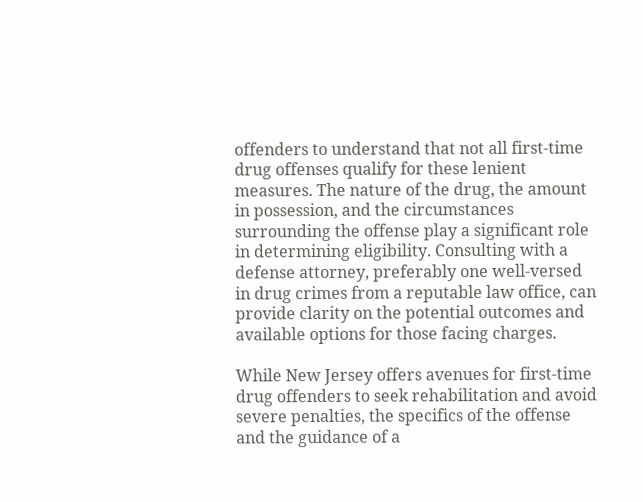offenders to understand that not all first-time drug offenses qualify for these lenient measures. The nature of the drug, the amount in possession, and the circumstances surrounding the offense play a significant role in determining eligibility. Consulting with a defense attorney, preferably one well-versed in drug crimes from a reputable law office, can provide clarity on the potential outcomes and available options for those facing charges.

While New Jersey offers avenues for first-time drug offenders to seek rehabilitation and avoid severe penalties, the specifics of the offense and the guidance of a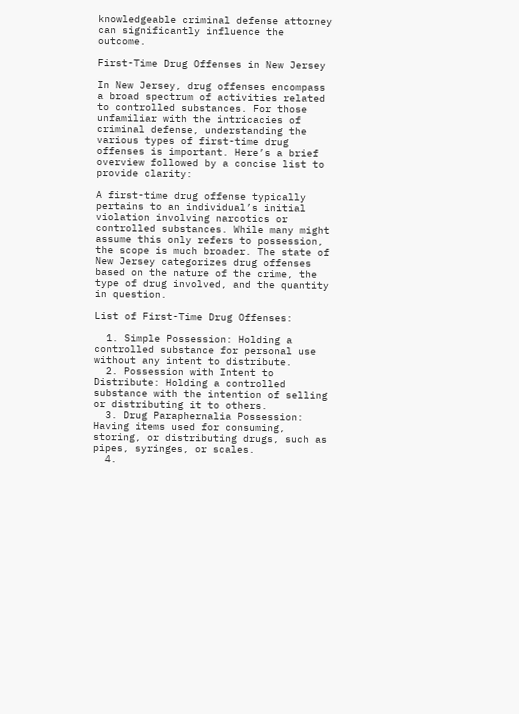knowledgeable criminal defense attorney can significantly influence the outcome.

First-Time Drug Offenses in New Jersey

In New Jersey, drug offenses encompass a broad spectrum of activities related to controlled substances. For those unfamiliar with the intricacies of criminal defense, understanding the various types of first-time drug offenses is important. Here’s a brief overview followed by a concise list to provide clarity:

A first-time drug offense typically pertains to an individual’s initial violation involving narcotics or controlled substances. While many might assume this only refers to possession, the scope is much broader. The state of New Jersey categorizes drug offenses based on the nature of the crime, the type of drug involved, and the quantity in question.

List of First-Time Drug Offenses:

  1. Simple Possession: Holding a controlled substance for personal use without any intent to distribute.
  2. Possession with Intent to Distribute: Holding a controlled substance with the intention of selling or distributing it to others.
  3. Drug Paraphernalia Possession: Having items used for consuming, storing, or distributing drugs, such as pipes, syringes, or scales.
  4.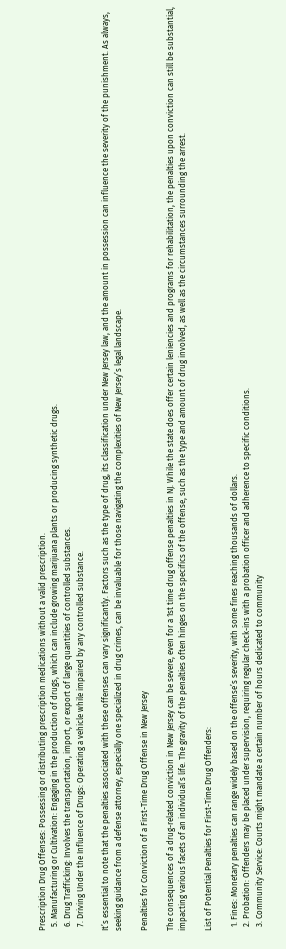Prescription Drug Offenses: Possessing or distributing prescription medications without a valid prescription.
  5. Manufacturing or Cultivation: Engaging in the production of drugs, which can include growing marijuana plants or producing synthetic drugs.
  6. Drug Trafficking: Involves the transportation, import, or export of large quantities of controlled substances.
  7. Driving Under the Influence of Drugs: Operating a vehicle while impaired by any controlled substance.

It’s essential to note that the penalties associated with these offenses can vary significantly. Factors such as the type of drug, its classification under New Jersey law, and the amount in possession can influence the severity of the punishment. As always, seeking guidance from a defense attorney, especially one specialized in drug crimes, can be invaluable for those navigating the complexities of New Jersey’s legal landscape.

Penalties for Conviction of a First-Time Drug Offense in New Jersey

The consequences of a drug-related conviction in New Jersey can be severe, even for a 1st time drug offense penalties in NJ. While the state does offer certain leniencies and programs for rehabilitation, the penalties upon conviction can still be substantial, impacting various facets of an individual’s life. The gravity of the penalties often hinges on the specifics of the offense, such as the type and amount of drug involved, as well as the circumstances surrounding the arrest.

List of Potential Penalties for First-Time Drug Offenders:

  1. Fines: Monetary penalties can range widely based on the offense’s severity, with some fines reaching thousands of dollars.
  2. Probation: Offenders may be placed under supervision, requiring regular check-ins with a probation officer and adherence to specific conditions.
  3. Community Service: Courts might mandate a certain number of hours dedicated to community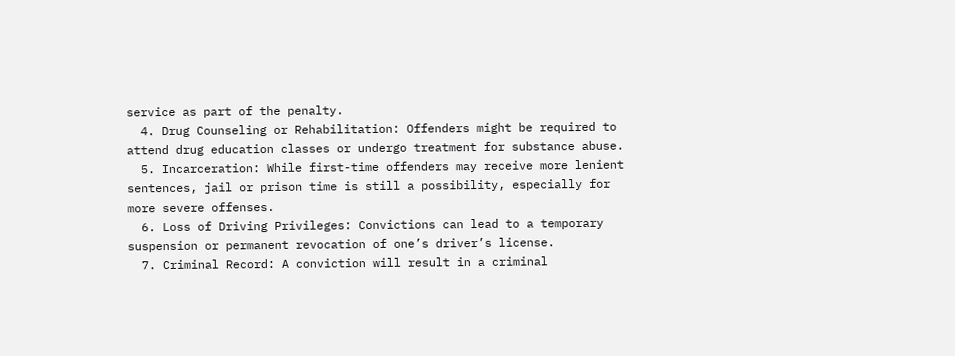service as part of the penalty.
  4. Drug Counseling or Rehabilitation: Offenders might be required to attend drug education classes or undergo treatment for substance abuse.
  5. Incarceration: While first-time offenders may receive more lenient sentences, jail or prison time is still a possibility, especially for more severe offenses.
  6. Loss of Driving Privileges: Convictions can lead to a temporary suspension or permanent revocation of one’s driver’s license.
  7. Criminal Record: A conviction will result in a criminal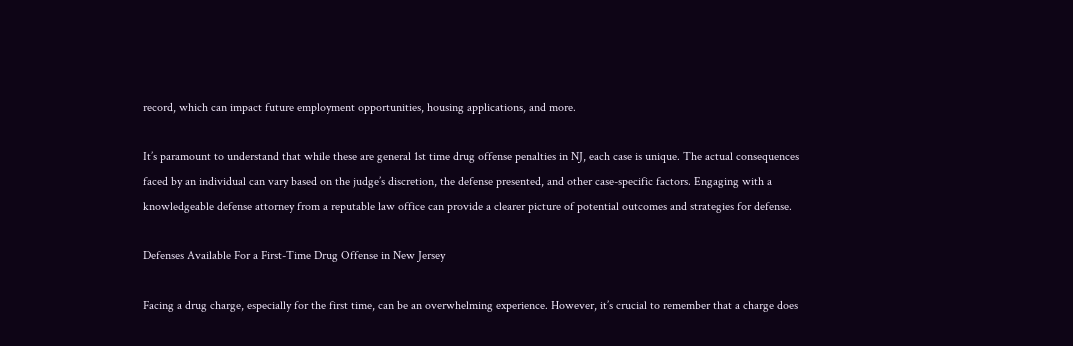record, which can impact future employment opportunities, housing applications, and more.

It’s paramount to understand that while these are general 1st time drug offense penalties in NJ, each case is unique. The actual consequences faced by an individual can vary based on the judge’s discretion, the defense presented, and other case-specific factors. Engaging with a knowledgeable defense attorney from a reputable law office can provide a clearer picture of potential outcomes and strategies for defense.

Defenses Available For a First-Time Drug Offense in New Jersey

Facing a drug charge, especially for the first time, can be an overwhelming experience. However, it’s crucial to remember that a charge does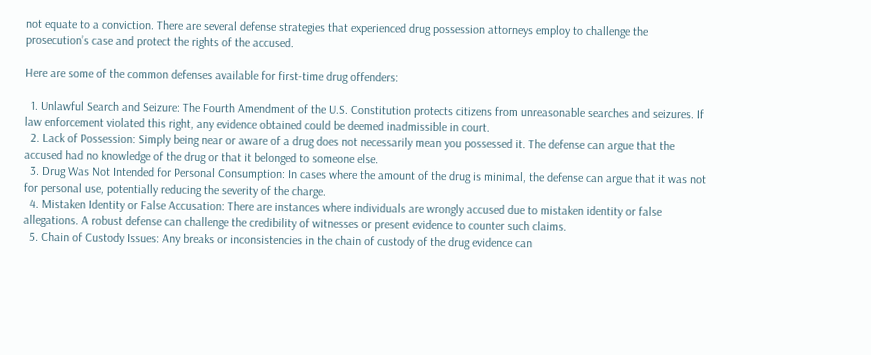not equate to a conviction. There are several defense strategies that experienced drug possession attorneys employ to challenge the prosecution’s case and protect the rights of the accused.

Here are some of the common defenses available for first-time drug offenders:

  1. Unlawful Search and Seizure: The Fourth Amendment of the U.S. Constitution protects citizens from unreasonable searches and seizures. If law enforcement violated this right, any evidence obtained could be deemed inadmissible in court.
  2. Lack of Possession: Simply being near or aware of a drug does not necessarily mean you possessed it. The defense can argue that the accused had no knowledge of the drug or that it belonged to someone else.
  3. Drug Was Not Intended for Personal Consumption: In cases where the amount of the drug is minimal, the defense can argue that it was not for personal use, potentially reducing the severity of the charge.
  4. Mistaken Identity or False Accusation: There are instances where individuals are wrongly accused due to mistaken identity or false allegations. A robust defense can challenge the credibility of witnesses or present evidence to counter such claims.
  5. Chain of Custody Issues: Any breaks or inconsistencies in the chain of custody of the drug evidence can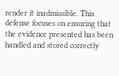render it inadmissible. This defense focuses on ensuring that the evidence presented has been handled and stored correctly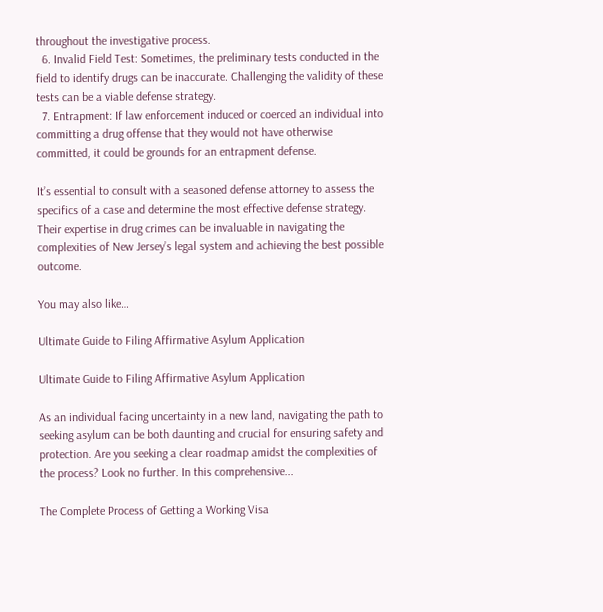throughout the investigative process.
  6. Invalid Field Test: Sometimes, the preliminary tests conducted in the field to identify drugs can be inaccurate. Challenging the validity of these tests can be a viable defense strategy.
  7. Entrapment: If law enforcement induced or coerced an individual into committing a drug offense that they would not have otherwise committed, it could be grounds for an entrapment defense.

It’s essential to consult with a seasoned defense attorney to assess the specifics of a case and determine the most effective defense strategy. Their expertise in drug crimes can be invaluable in navigating the complexities of New Jersey’s legal system and achieving the best possible outcome.

You may also like…

Ultimate Guide to Filing Affirmative Asylum Application

Ultimate Guide to Filing Affirmative Asylum Application

As an individual facing uncertainty in a new land, navigating the path to seeking asylum can be both daunting and crucial for ensuring safety and protection. Are you seeking a clear roadmap amidst the complexities of the process? Look no further. In this comprehensive...

The Complete Process of Getting a Working Visa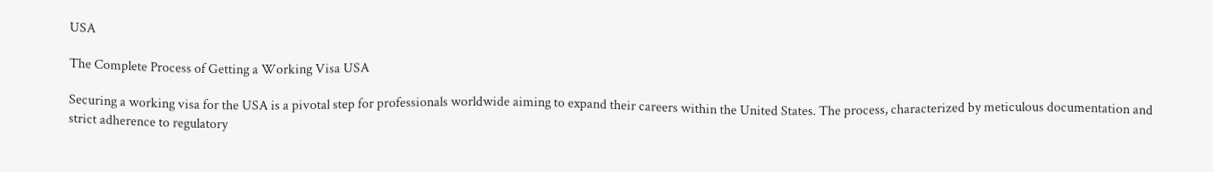USA

The Complete Process of Getting a Working Visa USA

Securing a working visa for the USA is a pivotal step for professionals worldwide aiming to expand their careers within the United States. The process, characterized by meticulous documentation and strict adherence to regulatory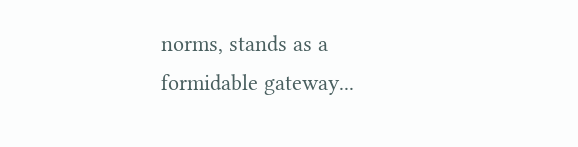norms, stands as a formidable gateway...